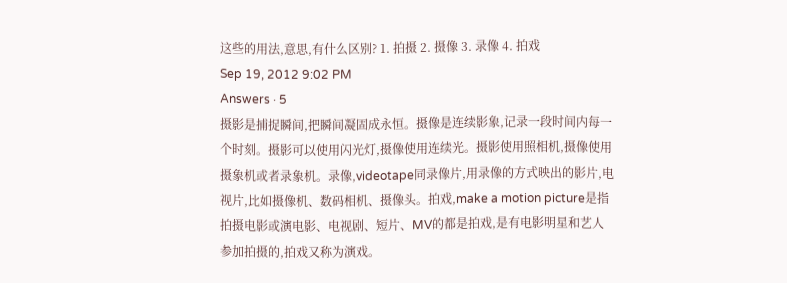这些的用法,意思,有什么区别? 1. 拍摄 2. 摄像 3. 录像 4. 拍戏
Sep 19, 2012 9:02 PM
Answers · 5
摄影是捕捉瞬间,把瞬间凝固成永恒。摄像是连续影象,记录一段时间内每一个时刻。摄影可以使用闪光灯,摄像使用连续光。摄影使用照相机,摄像使用摄象机或者录象机。录像,videotape同录像片,用录像的方式映出的影片,电视片,比如摄像机、数码相机、摄像头。拍戏,make a motion picture是指拍摄电影或演电影、电视剧、短片、MV的都是拍戏,是有电影明星和艺人参加拍摄的,拍戏又称为演戏。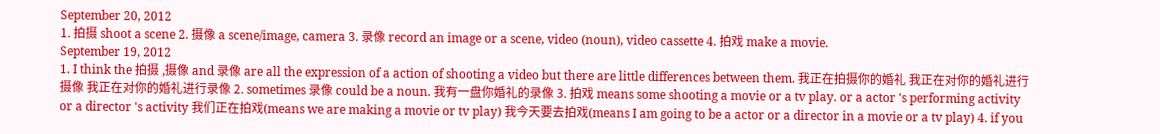September 20, 2012
1. 拍摄 shoot a scene 2. 摄像 a scene/image, camera 3. 录像 record an image or a scene, video (noun), video cassette 4. 拍戏 make a movie.
September 19, 2012
1. I think the 拍摄 ,摄像 and 录像 are all the expression of a action of shooting a video but there are little differences between them. 我正在拍摄你的婚礼 我正在对你的婚礼进行摄像 我正在对你的婚礼进行录像 2. sometimes 录像 could be a noun. 我有一盘你婚礼的录像 3. 拍戏 means some shooting a movie or a tv play. or a actor 's performing activity or a director 's activity 我们正在拍戏(means we are making a movie or tv play) 我今天要去拍戏(means I am going to be a actor or a director in a movie or a tv play) 4. if you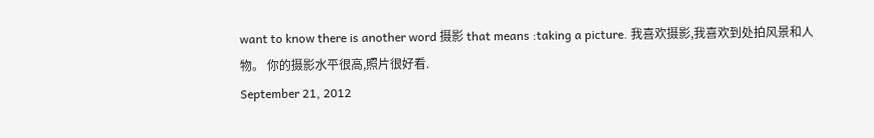want to know there is another word 摄影 that means :taking a picture. 我喜欢摄影,我喜欢到处拍风景和人物。 你的摄影水平很高,照片很好看.
September 21, 2012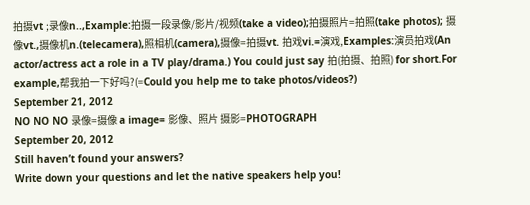拍摄vt ;录像n..,Example:拍摄一段录像/影片/视频(take a video);拍摄照片=拍照(take photos); 摄像vt.,摄像机n.(telecamera),照相机(camera),摄像=拍摄vt. 拍戏vi.=演戏,Examples:演员拍戏(An actor/actress act a role in a TV play/drama.) You could just say 拍(拍摄、拍照) for short.For example,帮我拍一下好吗?(=Could you help me to take photos/videos?)
September 21, 2012
NO NO NO 录像=摄像 a image= 影像、照片 摄影=PHOTOGRAPH
September 20, 2012
Still haven’t found your answers?
Write down your questions and let the native speakers help you!